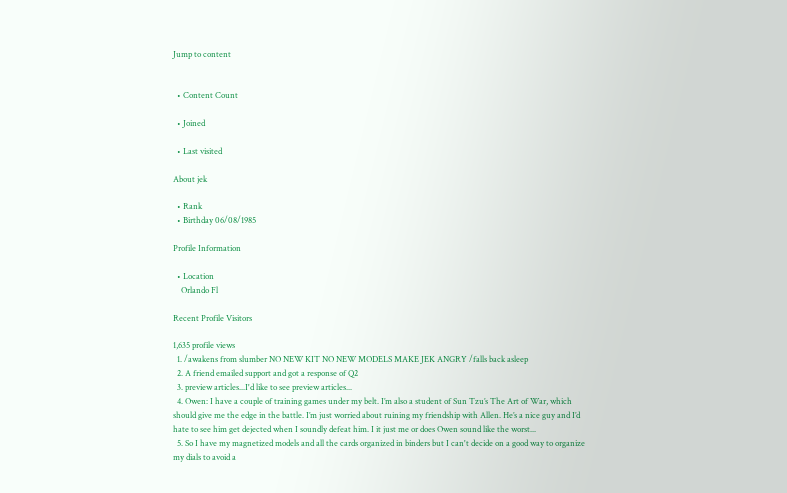Jump to content


  • Content Count

  • Joined

  • Last visited

About jek

  • Rank
  • Birthday 06/08/1985

Profile Information

  • Location
    Orlando Fl

Recent Profile Visitors

1,635 profile views
  1. /awakens from slumber NO NEW KIT NO NEW MODELS MAKE JEK ANGRY /falls back asleep
  2. A friend emailed support and got a response of Q2
  3. preview articles...I'd like to see preview articles...
  4. Owen: I have a couple of training games under my belt. I’m also a student of Sun Tzu’s The Art of War, which should give me the edge in the battle. I’m just worried about ruining my friendship with Allen. He’s a nice guy and I’d hate to see him get dejected when I soundly defeat him. I it just me or does Owen sound like the worst...
  5. So I have my magnetized models and all the cards organized in binders but I can't decide on a good way to organize my dials to avoid a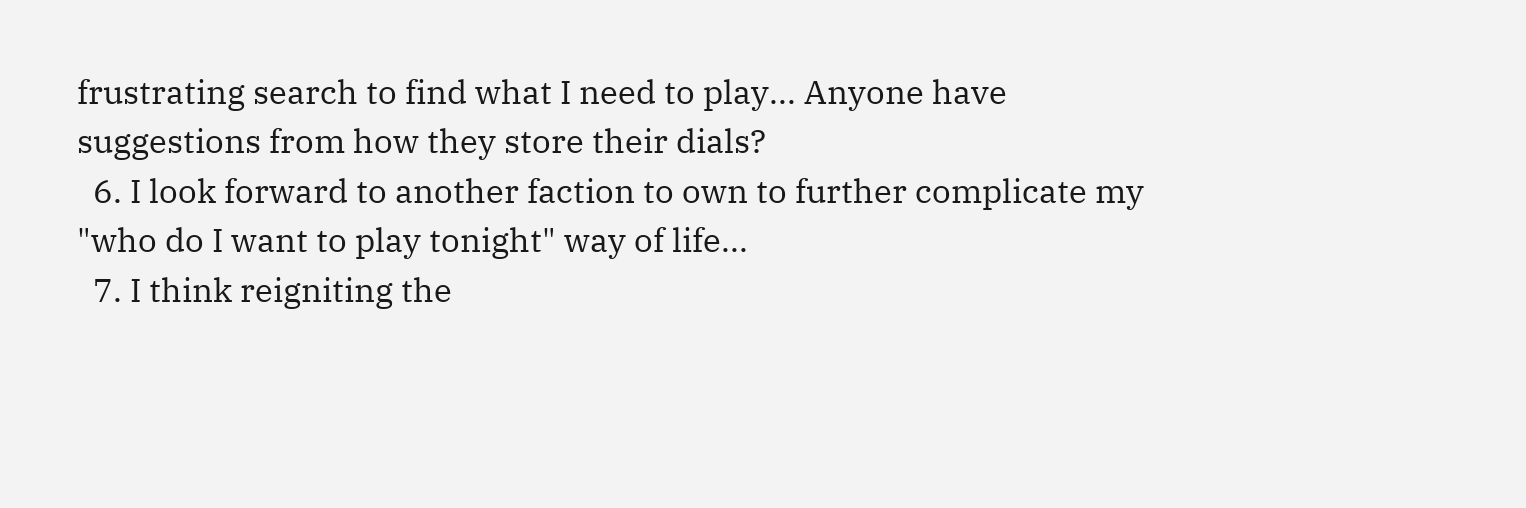frustrating search to find what I need to play... Anyone have suggestions from how they store their dials?
  6. I look forward to another faction to own to further complicate my "who do I want to play tonight" way of life...
  7. I think reigniting the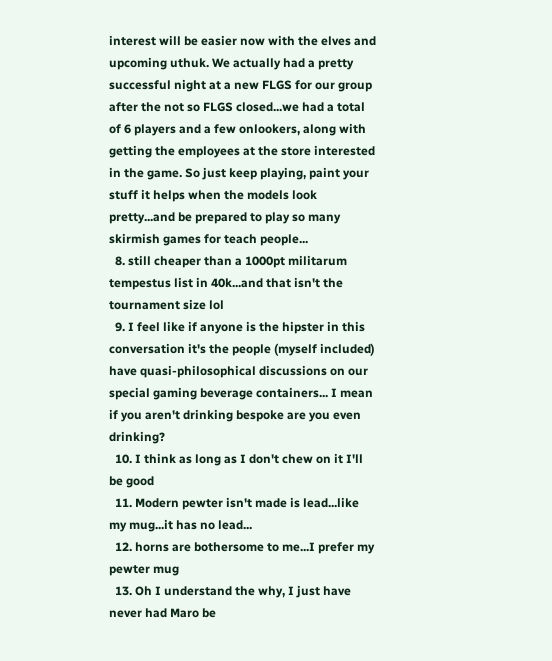interest will be easier now with the elves and upcoming uthuk. We actually had a pretty successful night at a new FLGS for our group after the not so FLGS closed...we had a total of 6 players and a few onlookers, along with getting the employees at the store interested in the game. So just keep playing, paint your stuff it helps when the models look pretty...and be prepared to play so many skirmish games for teach people...
  8. still cheaper than a 1000pt militarum tempestus list in 40k...and that isn't the tournament size lol
  9. I feel like if anyone is the hipster in this conversation it's the people (myself included) have quasi-philosophical discussions on our special gaming beverage containers... I mean if you aren't drinking bespoke are you even drinking?
  10. I think as long as I don't chew on it I'll be good
  11. Modern pewter isn't made is lead...like my mug...it has no lead...
  12. horns are bothersome to me...I prefer my pewter mug
  13. Oh I understand the why, I just have never had Maro be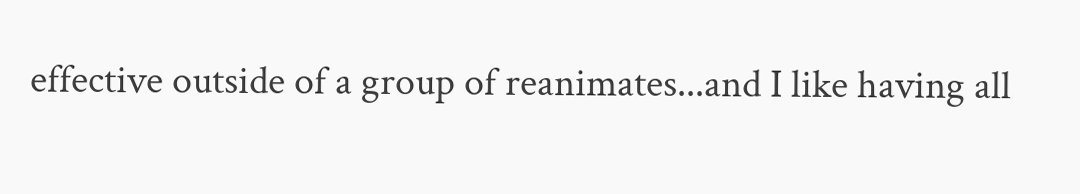effective outside of a group of reanimates...and I like having all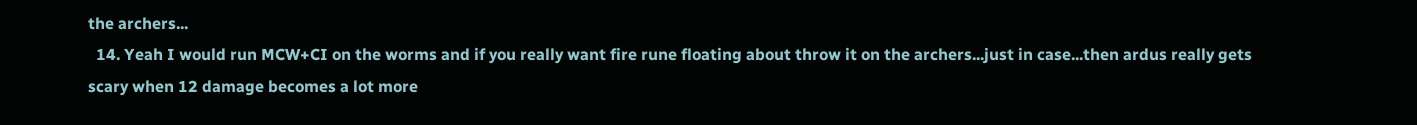the archers...
  14. Yeah I would run MCW+CI on the worms and if you really want fire rune floating about throw it on the archers...just in case...then ardus really gets scary when 12 damage becomes a lot more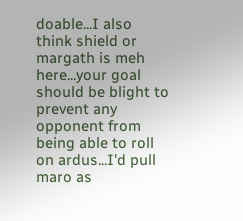doable...I also think shield or margath is meh here...your goal should be blight to prevent any opponent from being able to roll on ardus...I'd pull maro as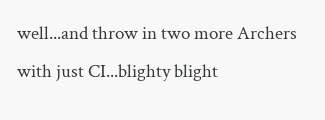well...and throw in two more Archers with just CI...blighty blight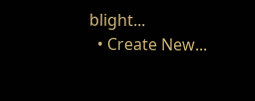blight...
  • Create New...